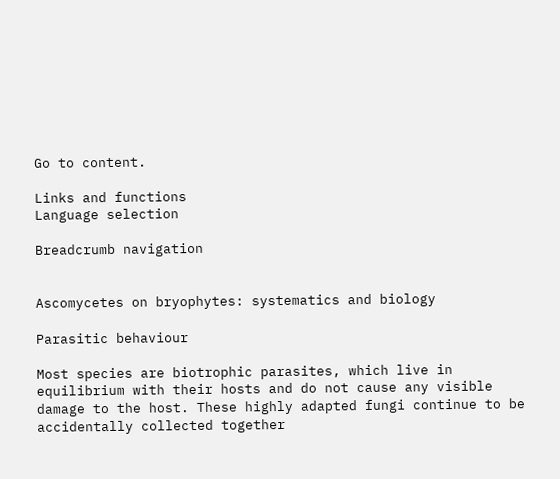Go to content.

Links and functions
Language selection

Breadcrumb navigation


Ascomycetes on bryophytes: systematics and biology

Parasitic behaviour

Most species are biotrophic parasites, which live in equilibrium with their hosts and do not cause any visible damage to the host. These highly adapted fungi continue to be accidentally collected together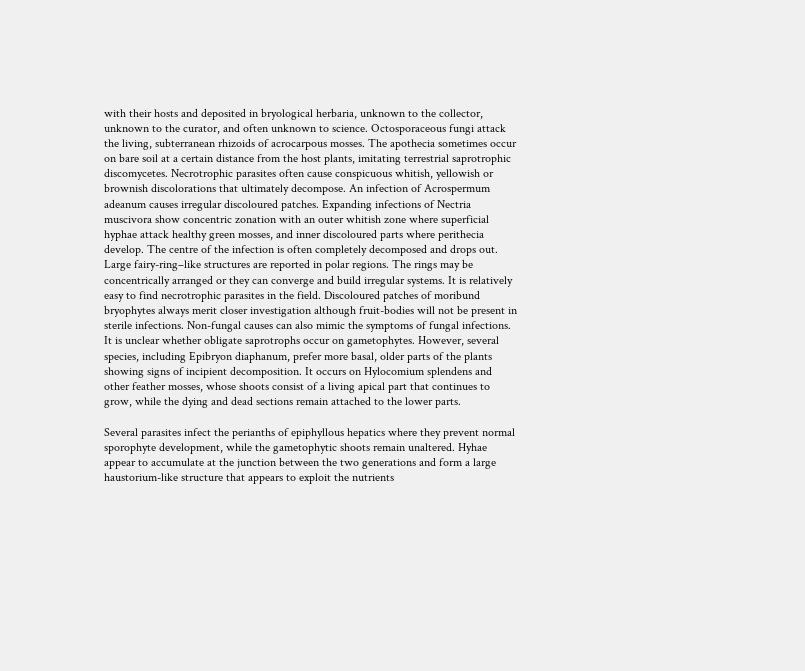with their hosts and deposited in bryological herbaria, unknown to the collector, unknown to the curator, and often unknown to science. Octosporaceous fungi attack the living, subterranean rhizoids of acrocarpous mosses. The apothecia sometimes occur on bare soil at a certain distance from the host plants, imitating terrestrial saprotrophic discomycetes. Necrotrophic parasites often cause conspicuous whitish, yellowish or brownish discolorations that ultimately decompose. An infection of Acrospermum adeanum causes irregular discoloured patches. Expanding infections of Nectria muscivora show concentric zonation with an outer whitish zone where superficial hyphae attack healthy green mosses, and inner discoloured parts where perithecia develop. The centre of the infection is often completely decomposed and drops out. Large fairy-ring–like structures are reported in polar regions. The rings may be concentrically arranged or they can converge and build irregular systems. It is relatively easy to find necrotrophic parasites in the field. Discoloured patches of moribund bryophytes always merit closer investigation although fruit-bodies will not be present in sterile infections. Non-fungal causes can also mimic the symptoms of fungal infections. It is unclear whether obligate saprotrophs occur on gametophytes. However, several species, including Epibryon diaphanum, prefer more basal, older parts of the plants showing signs of incipient decomposition. It occurs on Hylocomium splendens and other feather mosses, whose shoots consist of a living apical part that continues to grow, while the dying and dead sections remain attached to the lower parts.

Several parasites infect the perianths of epiphyllous hepatics where they prevent normal sporophyte development, while the gametophytic shoots remain unaltered. Hyhae appear to accumulate at the junction between the two generations and form a large haustorium-like structure that appears to exploit the nutrients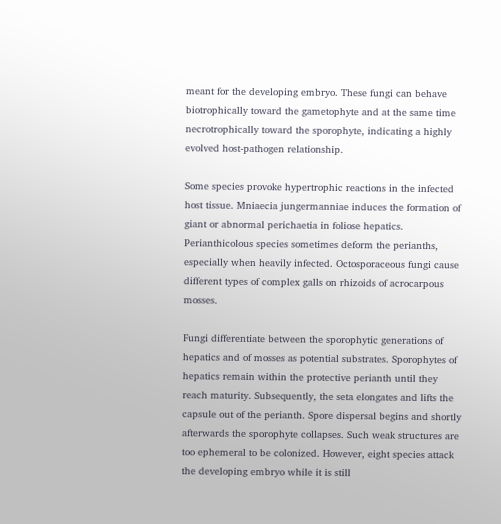meant for the developing embryo. These fungi can behave biotrophically toward the gametophyte and at the same time necrotrophically toward the sporophyte, indicating a highly evolved host-pathogen relationship.

Some species provoke hypertrophic reactions in the infected host tissue. Mniaecia jungermanniae induces the formation of giant or abnormal perichaetia in foliose hepatics. Perianthicolous species sometimes deform the perianths, especially when heavily infected. Octosporaceous fungi cause different types of complex galls on rhizoids of acrocarpous mosses.

Fungi differentiate between the sporophytic generations of hepatics and of mosses as potential substrates. Sporophytes of hepatics remain within the protective perianth until they reach maturity. Subsequently, the seta elongates and lifts the capsule out of the perianth. Spore dispersal begins and shortly afterwards the sporophyte collapses. Such weak structures are too ephemeral to be colonized. However, eight species attack the developing embryo while it is still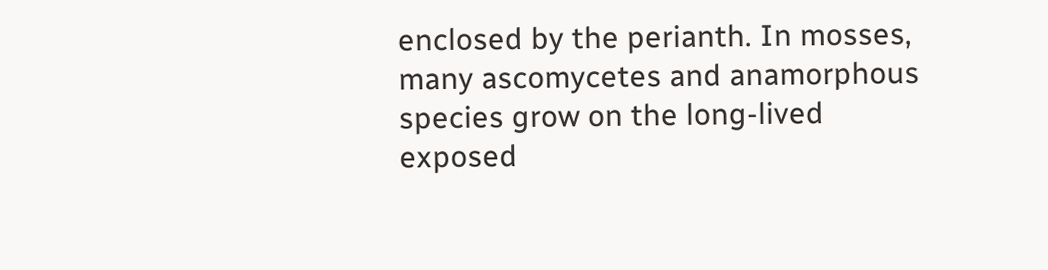enclosed by the perianth. In mosses, many ascomycetes and anamorphous species grow on the long-lived exposed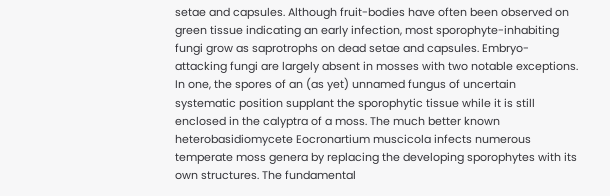setae and capsules. Although fruit-bodies have often been observed on green tissue indicating an early infection, most sporophyte-inhabiting fungi grow as saprotrophs on dead setae and capsules. Embryo-attacking fungi are largely absent in mosses with two notable exceptions. In one, the spores of an (as yet) unnamed fungus of uncertain systematic position supplant the sporophytic tissue while it is still enclosed in the calyptra of a moss. The much better known heterobasidiomycete Eocronartium muscicola infects numerous temperate moss genera by replacing the developing sporophytes with its own structures. The fundamental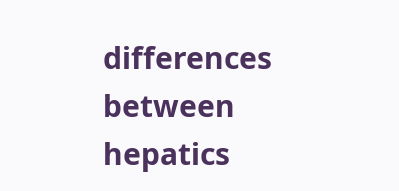differences between hepatics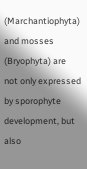(Marchantiophyta) and mosses (Bryophyta) are not only expressed by sporophyte development, but also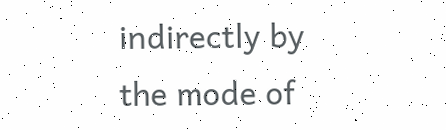indirectly by the mode of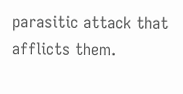parasitic attack that afflicts them.